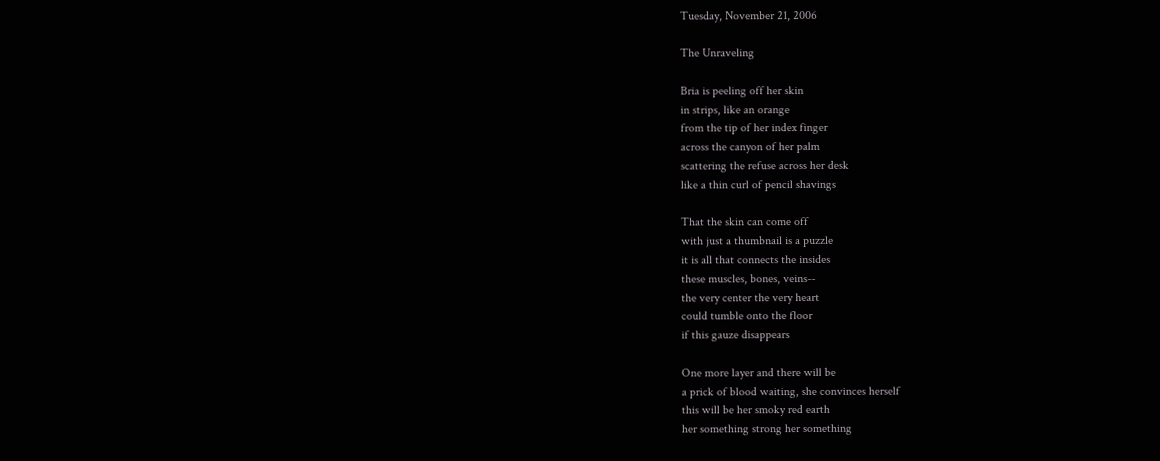Tuesday, November 21, 2006

The Unraveling

Bria is peeling off her skin
in strips, like an orange
from the tip of her index finger
across the canyon of her palm
scattering the refuse across her desk
like a thin curl of pencil shavings

That the skin can come off
with just a thumbnail is a puzzle
it is all that connects the insides
these muscles, bones, veins--
the very center the very heart
could tumble onto the floor
if this gauze disappears

One more layer and there will be
a prick of blood waiting, she convinces herself
this will be her smoky red earth
her something strong her something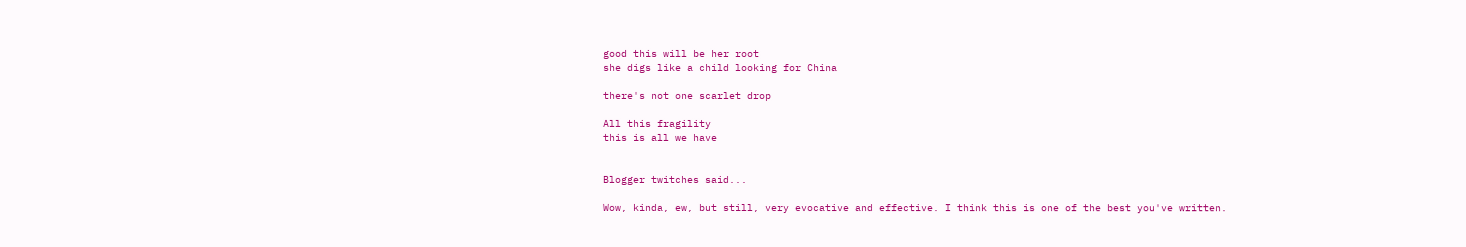good this will be her root
she digs like a child looking for China

there's not one scarlet drop

All this fragility
this is all we have


Blogger twitches said...

Wow, kinda, ew, but still, very evocative and effective. I think this is one of the best you've written.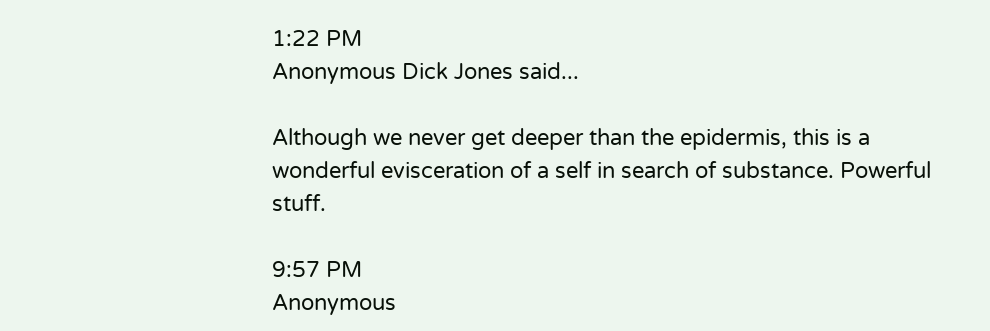1:22 PM
Anonymous Dick Jones said...

Although we never get deeper than the epidermis, this is a wonderful evisceration of a self in search of substance. Powerful stuff.

9:57 PM
Anonymous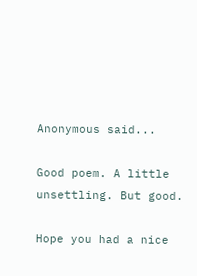Anonymous said...

Good poem. A little unsettling. But good.

Hope you had a nice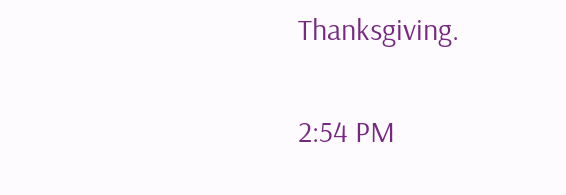Thanksgiving.

2:54 PM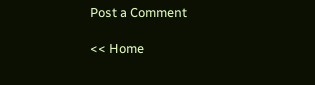Post a Comment

<< Home